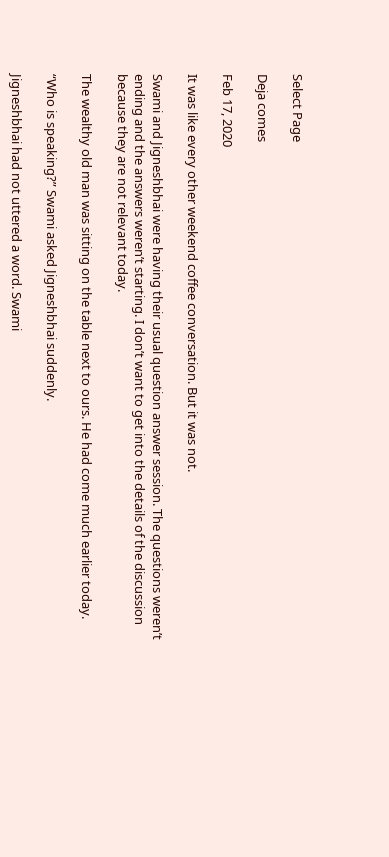Select Page

Deja comes

Feb 17, 2020

It was like every other weekend coffee conversation. But it was not.

Swami and Jigneshbhai were having their usual question answer session. The questions weren’t ending and the answers weren’t starting. I don’t want to get into the details of the discussion because they are not relevant today.

The wealthy old man was sitting on the table next to ours. He had come much earlier today.

“Who is speaking?” Swami asked Jigneshbhai suddenly.

Jigneshbhai had not uttered a word. Swami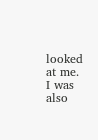looked at me. I was also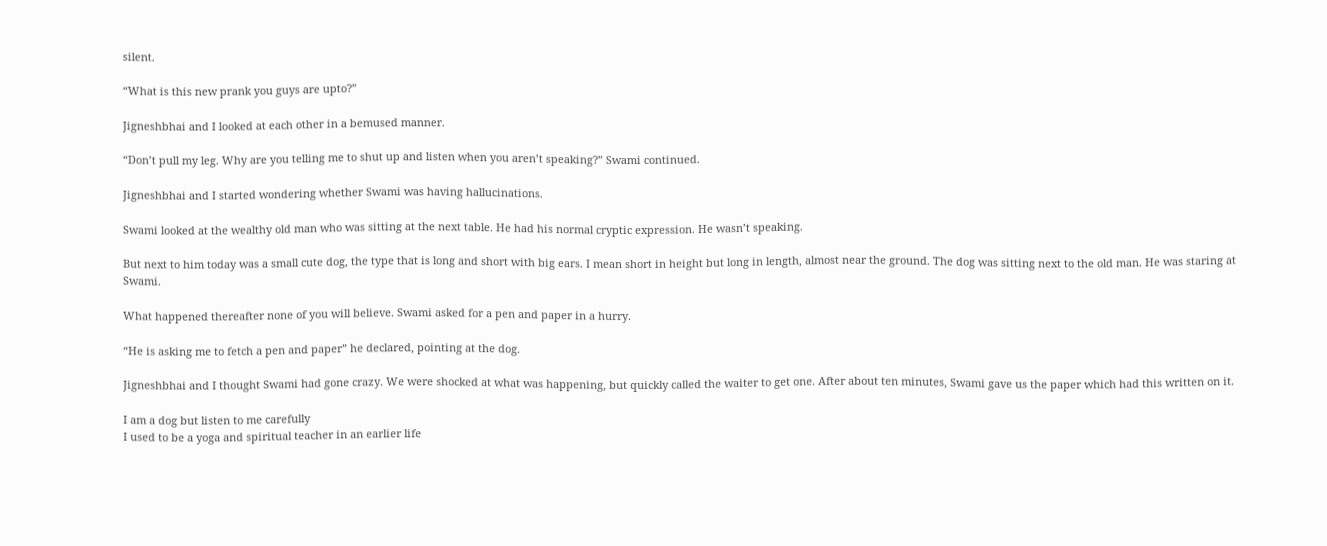silent.

“What is this new prank you guys are upto?”

Jigneshbhai and I looked at each other in a bemused manner.

“Don’t pull my leg. Why are you telling me to shut up and listen when you aren’t speaking?” Swami continued.

Jigneshbhai and I started wondering whether Swami was having hallucinations.

Swami looked at the wealthy old man who was sitting at the next table. He had his normal cryptic expression. He wasn’t speaking.

But next to him today was a small cute dog, the type that is long and short with big ears. I mean short in height but long in length, almost near the ground. The dog was sitting next to the old man. He was staring at Swami.

What happened thereafter none of you will believe. Swami asked for a pen and paper in a hurry.

“He is asking me to fetch a pen and paper” he declared, pointing at the dog.

Jigneshbhai and I thought Swami had gone crazy. We were shocked at what was happening, but quickly called the waiter to get one. After about ten minutes, Swami gave us the paper which had this written on it.

I am a dog but listen to me carefully
I used to be a yoga and spiritual teacher in an earlier life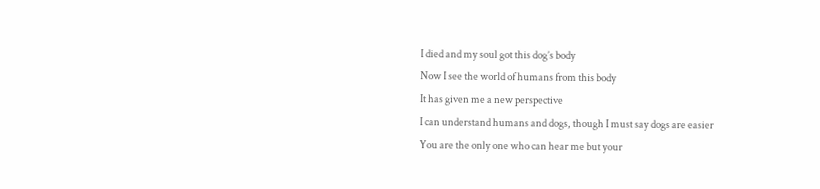I died and my soul got this dog’s body
Now I see the world of humans from this body
It has given me a new perspective
I can understand humans and dogs, though I must say dogs are easier
You are the only one who can hear me but your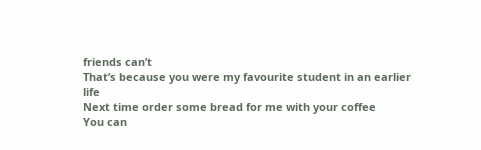friends can’t
That’s because you were my favourite student in an earlier life
Next time order some bread for me with your coffee
You can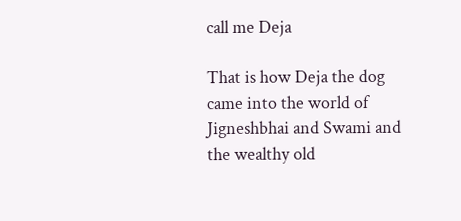call me Deja

That is how Deja the dog came into the world of Jigneshbhai and Swami and the wealthy old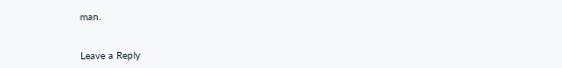man.


Leave a Reply